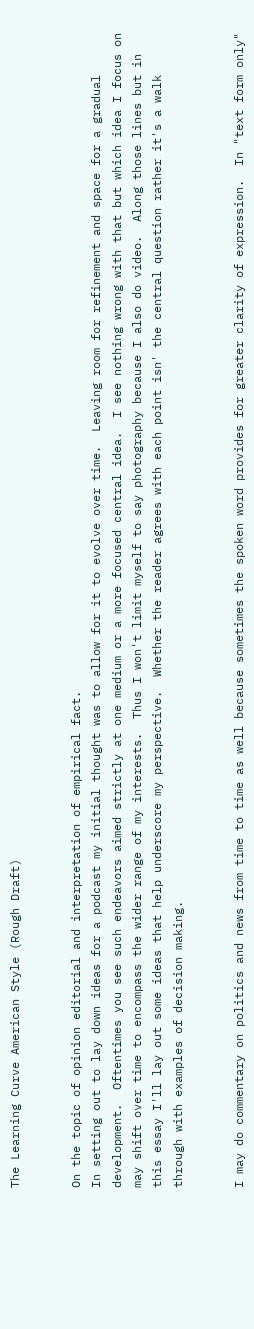The Learning Curve American Style (Rough Draft)


On the topic of opinion editorial and interpretation of empirical fact.
In setting out to lay down ideas for a podcast my initial thought was to allow for it to evolve over time.  Leaving room for refinement and space for a gradual development.  Oftentimes you see such endeavors aimed strictly at one medium or a more focused central idea.  I see nothing wrong with that but which idea I focus on may shift over time to encompass the wider range of my interests.  Thus I won't limit myself to say photography because I also do video.  Along those lines but in this essay I'll lay out some ideas that help underscore my perspective.  Whether the reader agrees with each point isn' the central question rather it's a walk through with examples of decision making.


I may do commentary on politics and news from time to time as well because sometimes the spoken word provides for greater clarity of expression.  In "text form only"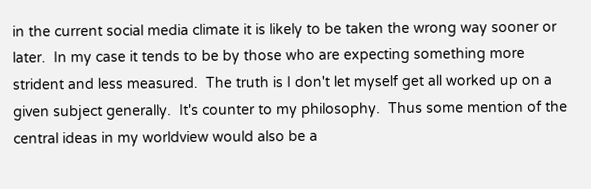in the current social media climate it is likely to be taken the wrong way sooner or later.  In my case it tends to be by those who are expecting something more strident and less measured.  The truth is I don't let myself get all worked up on a given subject generally.  It's counter to my philosophy.  Thus some mention of the central ideas in my worldview would also be a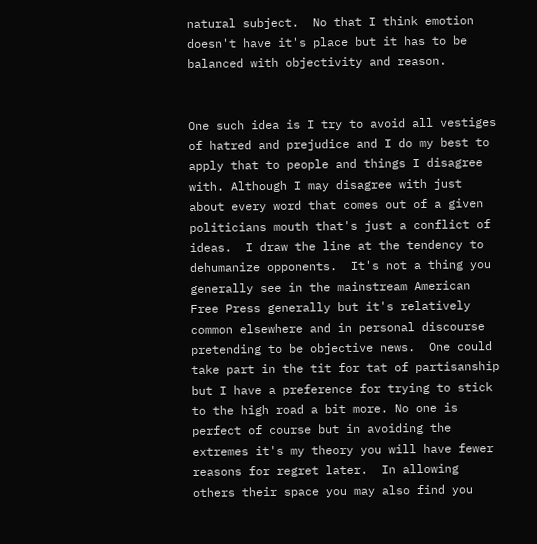natural subject.  No that I think emotion doesn't have it's place but it has to be balanced with objectivity and reason.


One such idea is I try to avoid all vestiges of hatred and prejudice and I do my best to apply that to people and things I disagree with. Although I may disagree with just about every word that comes out of a given politicians mouth that's just a conflict of ideas.  I draw the line at the tendency to dehumanize opponents.  It's not a thing you generally see in the mainstream American Free Press generally but it's relatively common elsewhere and in personal discourse pretending to be objective news.  One could take part in the tit for tat of partisanship but I have a preference for trying to stick to the high road a bit more. No one is perfect of course but in avoiding the extremes it's my theory you will have fewer reasons for regret later.  In allowing others their space you may also find you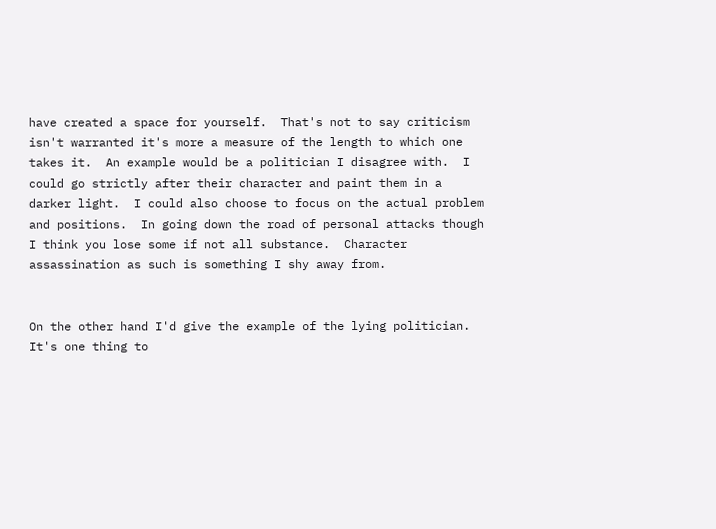have created a space for yourself.  That's not to say criticism isn't warranted it's more a measure of the length to which one takes it.  An example would be a politician I disagree with.  I could go strictly after their character and paint them in a darker light.  I could also choose to focus on the actual problem and positions.  In going down the road of personal attacks though I think you lose some if not all substance.  Character assassination as such is something I shy away from.


On the other hand I'd give the example of the lying politician.  It's one thing to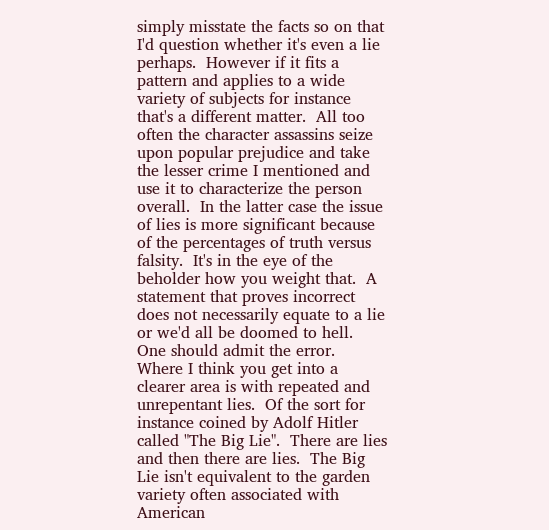simply misstate the facts so on that I'd question whether it's even a lie perhaps.  However if it fits a pattern and applies to a wide variety of subjects for instance that's a different matter.  All too often the character assassins seize upon popular prejudice and take the lesser crime I mentioned and use it to characterize the person overall.  In the latter case the issue of lies is more significant because of the percentages of truth versus falsity.  It's in the eye of the beholder how you weight that.  A statement that proves incorrect does not necessarily equate to a lie or we'd all be doomed to hell.  One should admit the error.  Where I think you get into a clearer area is with repeated and unrepentant lies.  Of the sort for instance coined by Adolf Hitler called "The Big Lie".  There are lies and then there are lies.  The Big Lie isn't equivalent to the garden variety often associated with American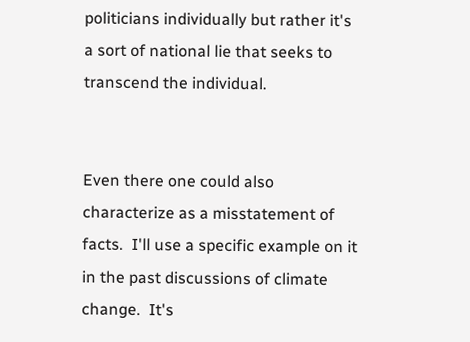politicians individually but rather it's a sort of national lie that seeks to transcend the individual.


Even there one could also characterize as a misstatement of facts.  I'll use a specific example on it in the past discussions of climate change.  It's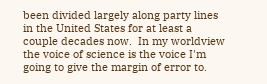been divided largely along party lines in the United States for at least a couple decades now.  In my worldview the voice of science is the voice I'm going to give the margin of error to.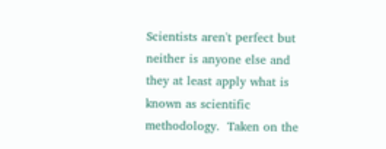Scientists aren't perfect but neither is anyone else and they at least apply what is known as scientific methodology.  Taken on the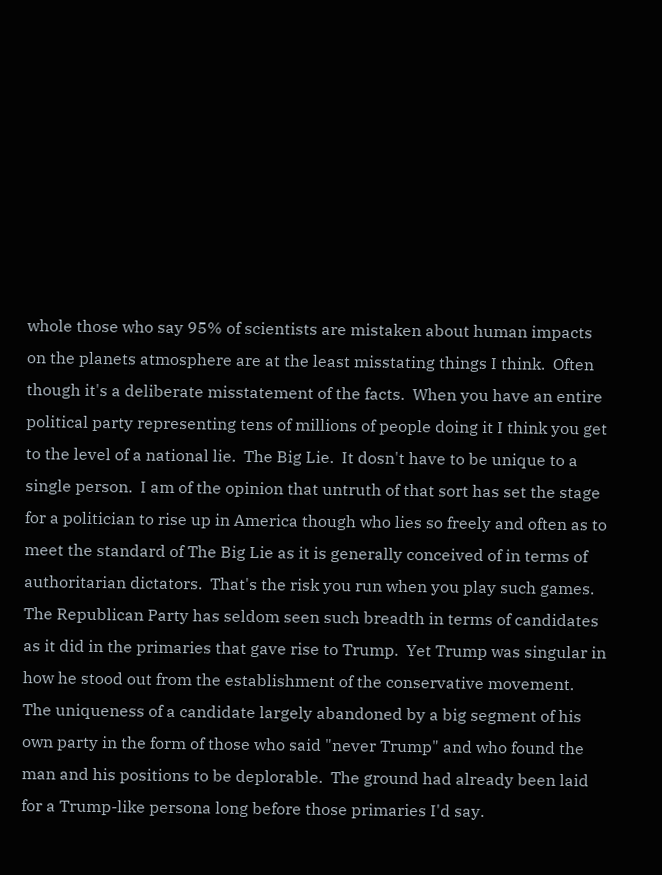whole those who say 95% of scientists are mistaken about human impacts on the planets atmosphere are at the least misstating things I think.  Often though it's a deliberate misstatement of the facts.  When you have an entire political party representing tens of millions of people doing it I think you get to the level of a national lie.  The Big Lie.  It dosn't have to be unique to a single person.  I am of the opinion that untruth of that sort has set the stage for a politician to rise up in America though who lies so freely and often as to meet the standard of The Big Lie as it is generally conceived of in terms of authoritarian dictators.  That's the risk you run when you play such games.  The Republican Party has seldom seen such breadth in terms of candidates as it did in the primaries that gave rise to Trump.  Yet Trump was singular in how he stood out from the establishment of the conservative movement.  The uniqueness of a candidate largely abandoned by a big segment of his own party in the form of those who said "never Trump" and who found the man and his positions to be deplorable.  The ground had already been laid for a Trump-like persona long before those primaries I'd say.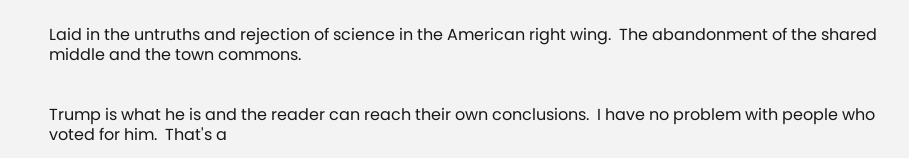Laid in the untruths and rejection of science in the American right wing.  The abandonment of the shared middle and the town commons.


Trump is what he is and the reader can reach their own conclusions.  I have no problem with people who voted for him.  That's a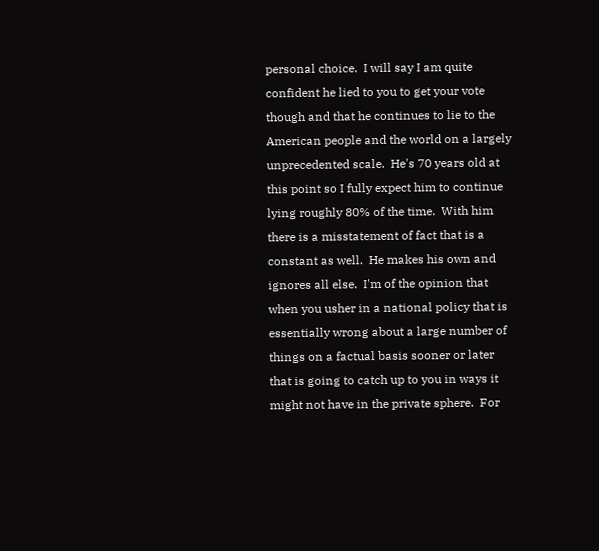personal choice.  I will say I am quite confident he lied to you to get your vote though and that he continues to lie to the American people and the world on a largely unprecedented scale.  He's 70 years old at this point so I fully expect him to continue lying roughly 80% of the time.  With him there is a misstatement of fact that is a constant as well.  He makes his own and ignores all else.  I'm of the opinion that when you usher in a national policy that is essentially wrong about a large number of things on a factual basis sooner or later that is going to catch up to you in ways it might not have in the private sphere.  For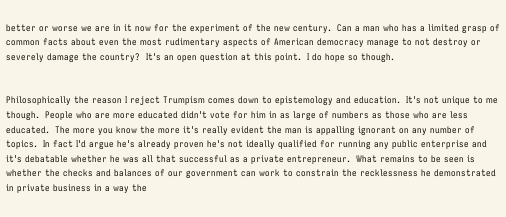better or worse we are in it now for the experiment of the new century.  Can a man who has a limited grasp of common facts about even the most rudimentary aspects of American democracy manage to not destroy or severely damage the country?  It's an open question at this point.  I do hope so though.


Philosophically the reason I reject Trumpism comes down to epistemology and education.  It's not unique to me though.  People who are more educated didn't vote for him in as large of numbers as those who are less educated.  The more you know the more it's really evident the man is appalling ignorant on any number of topics.  In fact I'd argue he's already proven he's not ideally qualified for running any public enterprise and it's debatable whether he was all that successful as a private entrepreneur.  What remains to be seen is whether the checks and balances of our government can work to constrain the recklessness he demonstrated in private business in a way the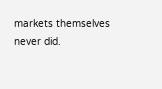markets themselves never did.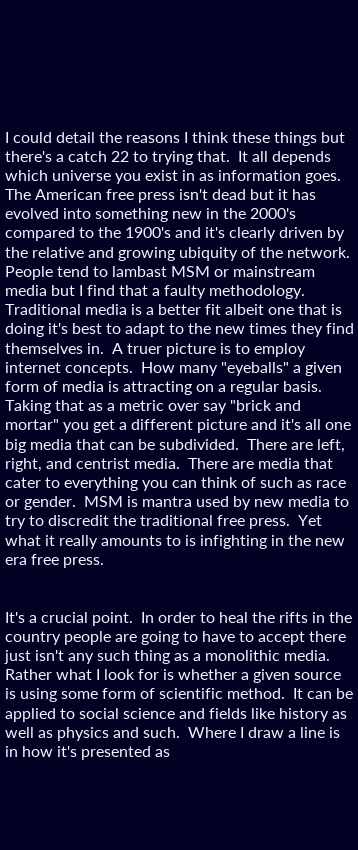I could detail the reasons I think these things but there's a catch 22 to trying that.  It all depends which universe you exist in as information goes.  The American free press isn't dead but it has evolved into something new in the 2000's compared to the 1900's and it's clearly driven by the relative and growing ubiquity of the network.  People tend to lambast MSM or mainstream media but I find that a faulty methodology.  Traditional media is a better fit albeit one that is doing it's best to adapt to the new times they find themselves in.  A truer picture is to employ internet concepts.  How many "eyeballs" a given form of media is attracting on a regular basis.  Taking that as a metric over say "brick and mortar" you get a different picture and it's all one big media that can be subdivided.  There are left, right, and centrist media.  There are media that cater to everything you can think of such as race or gender.  MSM is mantra used by new media to try to discredit the traditional free press.  Yet what it really amounts to is infighting in the new era free press.


It's a crucial point.  In order to heal the rifts in the country people are going to have to accept there just isn't any such thing as a monolithic media.  Rather what I look for is whether a given source is using some form of scientific method.  It can be applied to social science and fields like history as well as physics and such.  Where I draw a line is in how it's presented as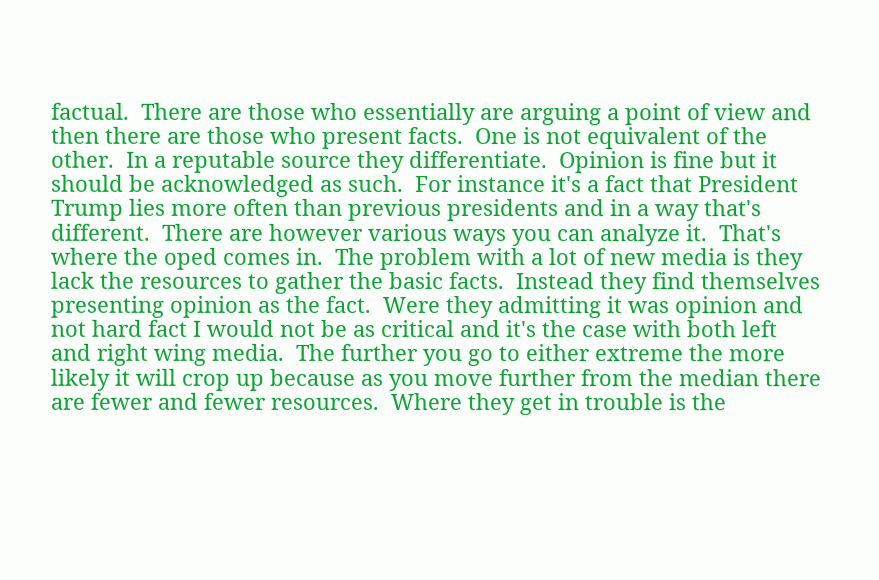factual.  There are those who essentially are arguing a point of view and then there are those who present facts.  One is not equivalent of the other.  In a reputable source they differentiate.  Opinion is fine but it should be acknowledged as such.  For instance it's a fact that President Trump lies more often than previous presidents and in a way that's different.  There are however various ways you can analyze it.  That's where the oped comes in.  The problem with a lot of new media is they lack the resources to gather the basic facts.  Instead they find themselves presenting opinion as the fact.  Were they admitting it was opinion and not hard fact I would not be as critical and it's the case with both left and right wing media.  The further you go to either extreme the more likely it will crop up because as you move further from the median there are fewer and fewer resources.  Where they get in trouble is the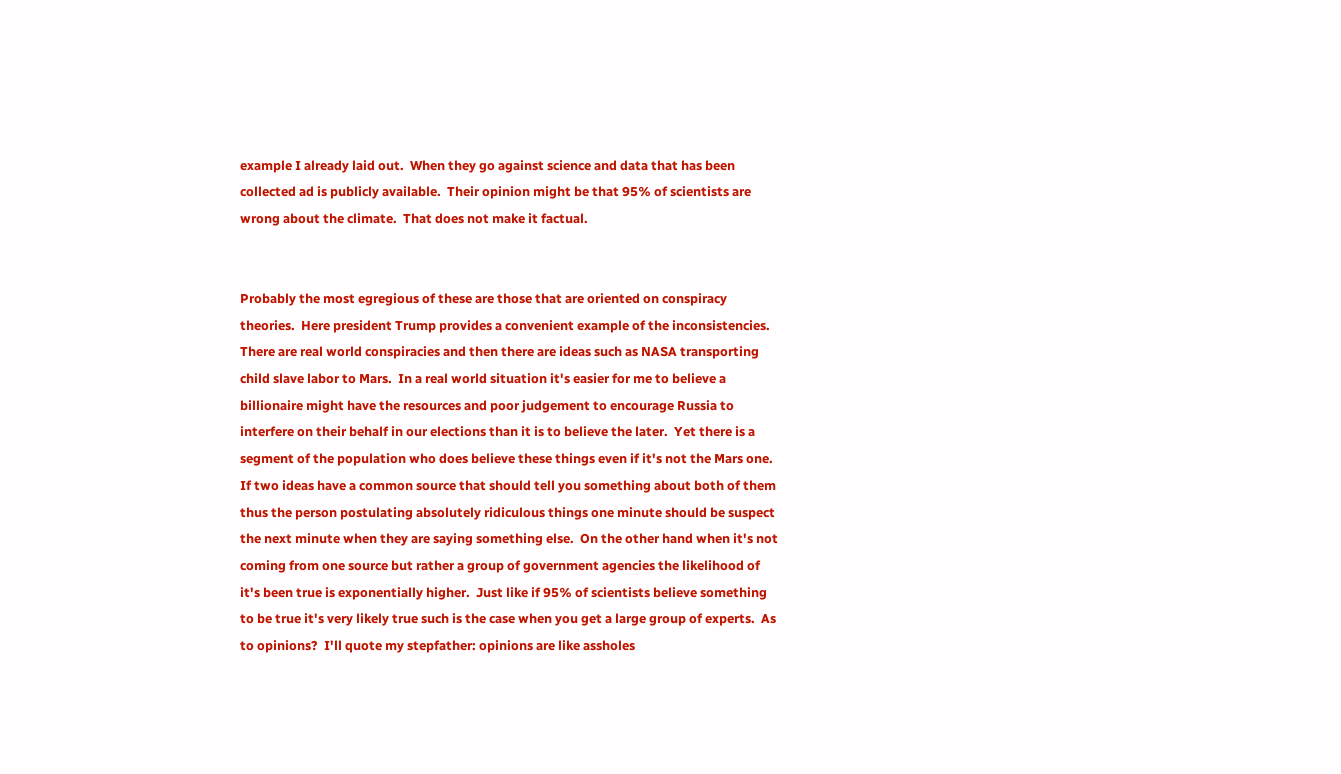example I already laid out.  When they go against science and data that has been collected ad is publicly available.  Their opinion might be that 95% of scientists are wrong about the climate.  That does not make it factual.


Probably the most egregious of these are those that are oriented on conspiracy theories.  Here president Trump provides a convenient example of the inconsistencies.  There are real world conspiracies and then there are ideas such as NASA transporting child slave labor to Mars.  In a real world situation it's easier for me to believe a billionaire might have the resources and poor judgement to encourage Russia to interfere on their behalf in our elections than it is to believe the later.  Yet there is a segment of the population who does believe these things even if it's not the Mars one.  If two ideas have a common source that should tell you something about both of them thus the person postulating absolutely ridiculous things one minute should be suspect the next minute when they are saying something else.  On the other hand when it's not coming from one source but rather a group of government agencies the likelihood of it's been true is exponentially higher.  Just like if 95% of scientists believe something to be true it's very likely true such is the case when you get a large group of experts.  As to opinions?  I'll quote my stepfather: opinions are like assholes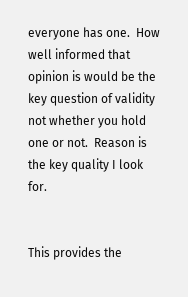everyone has one.  How well informed that opinion is would be the key question of validity not whether you hold one or not.  Reason is the key quality I look for.


This provides the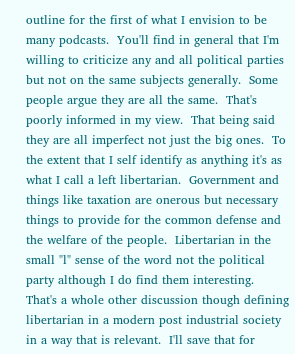outline for the first of what I envision to be many podcasts.  You'll find in general that I'm willing to criticize any and all political parties but not on the same subjects generally.  Some people argue they are all the same.  That's poorly informed in my view.  That being said they are all imperfect not just the big ones.  To the extent that I self identify as anything it's as what I call a left libertarian.  Government and things like taxation are onerous but necessary things to provide for the common defense and the welfare of the people.  Libertarian in the small "l" sense of the word not the political party although I do find them interesting.  That's a whole other discussion though defining libertarian in a modern post industrial society in a way that is relevant.  I'll save that for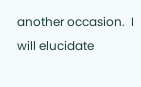another occasion.  I will elucidate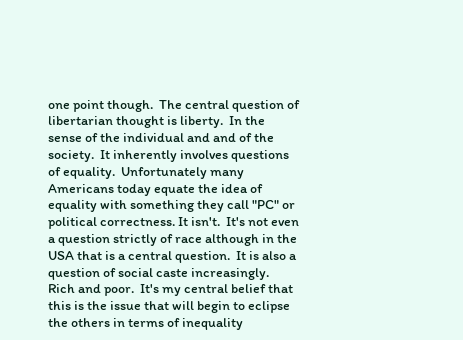one point though.  The central question of libertarian thought is liberty.  In the sense of the individual and and of the society.  It inherently involves questions of equality.  Unfortunately many Americans today equate the idea of equality with something they call "PC" or political correctness. It isn't.  It's not even a question strictly of race although in the USA that is a central question.  It is also a question of social caste increasingly.  Rich and poor.  It's my central belief that this is the issue that will begin to eclipse the others in terms of inequality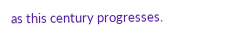as this century progresses.